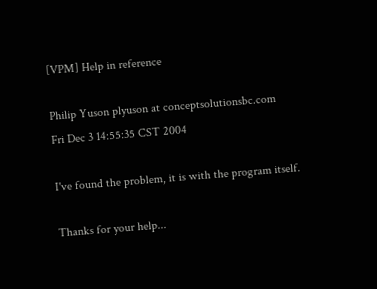[VPM] Help in reference

Philip Yuson plyuson at conceptsolutionsbc.com
Fri Dec 3 14:55:35 CST 2004

I've found the problem, it is with the program itself.

Thanks for your help...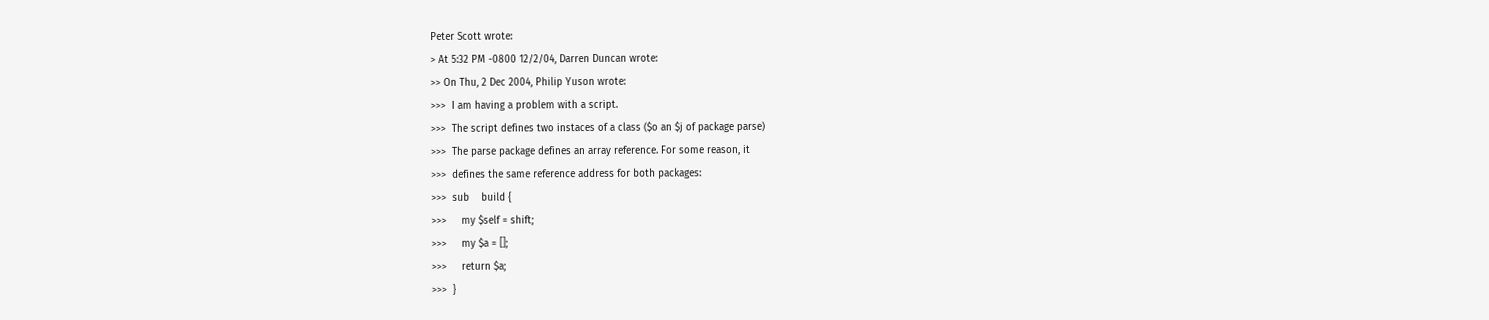Peter Scott wrote:
> At 5:32 PM -0800 12/2/04, Darren Duncan wrote:
>> On Thu, 2 Dec 2004, Philip Yuson wrote:
>>>  I am having a problem with a script.
>>>  The script defines two instaces of a class ($o an $j of package parse)
>>>  The parse package defines an array reference. For some reason, it
>>>  defines the same reference address for both packages:
>>>  sub    build {
>>>     my $self = shift;
>>>     my $a = [];
>>>     return $a;
>>>  }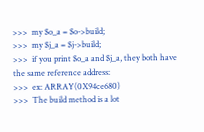>>>  my $o_a = $o->build;
>>>  my $j_a = $j->build;
>>>  if you print $o_a and $j_a, they both have the same reference address:
>>>  ex: ARRAY(0X94ce680)
>>>  The build method is a lot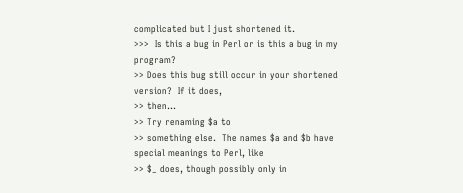complicated but I just shortened it.
>>>  Is this a bug in Perl or is this a bug in my program?
>> Does this bug still occur in your shortened version?  If it does,
>> then...
>> Try renaming $a to
>> something else.  The names $a and $b have special meanings to Perl, like
>> $_ does, though possibly only in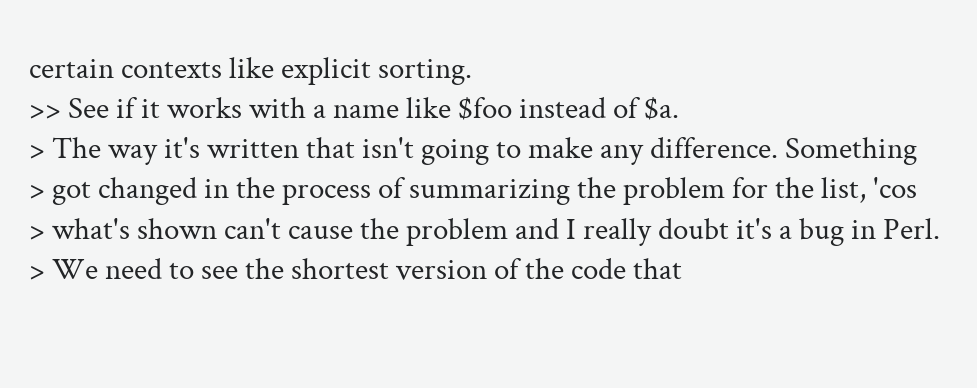certain contexts like explicit sorting.
>> See if it works with a name like $foo instead of $a.
> The way it's written that isn't going to make any difference. Something
> got changed in the process of summarizing the problem for the list, 'cos
> what's shown can't cause the problem and I really doubt it's a bug in Perl.
> We need to see the shortest version of the code that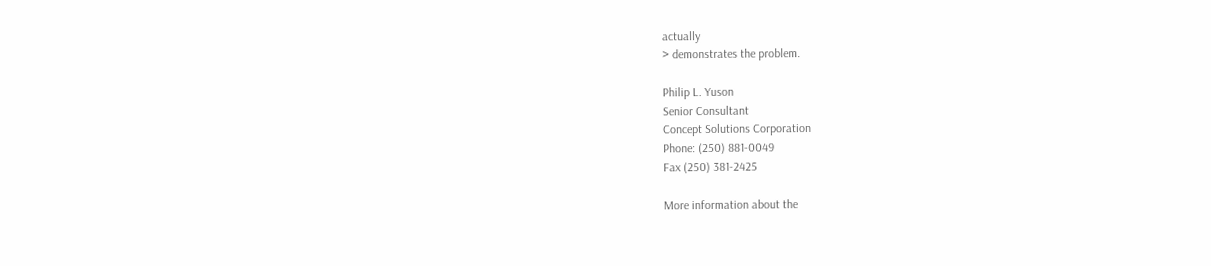actually
> demonstrates the problem.

Philip L. Yuson
Senior Consultant
Concept Solutions Corporation
Phone: (250) 881-0049
Fax (250) 381-2425

More information about the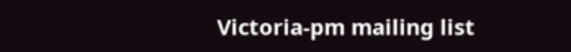Victoria-pm mailing list